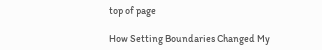top of page

How Setting Boundaries Changed My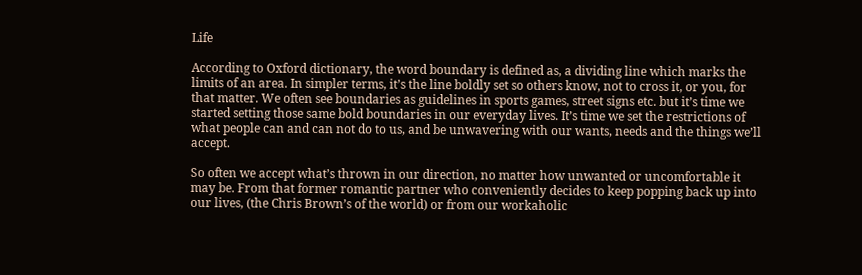Life

According to Oxford dictionary, the word boundary is defined as, a dividing line which marks the limits of an area. In simpler terms, it’s the line boldly set so others know, not to cross it, or you, for that matter. We often see boundaries as guidelines in sports games, street signs etc. but it’s time we started setting those same bold boundaries in our everyday lives. It’s time we set the restrictions of what people can and can not do to us, and be unwavering with our wants, needs and the things we’ll accept.

So often we accept what’s thrown in our direction, no matter how unwanted or uncomfortable it may be. From that former romantic partner who conveniently decides to keep popping back up into our lives, (the Chris Brown’s of the world) or from our workaholic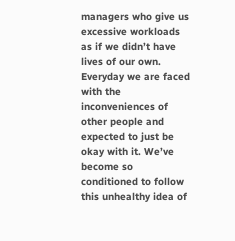managers who give us excessive workloads as if we didn’t have lives of our own. Everyday we are faced with the inconveniences of other people and expected to just be okay with it. We’ve become so conditioned to follow this unhealthy idea of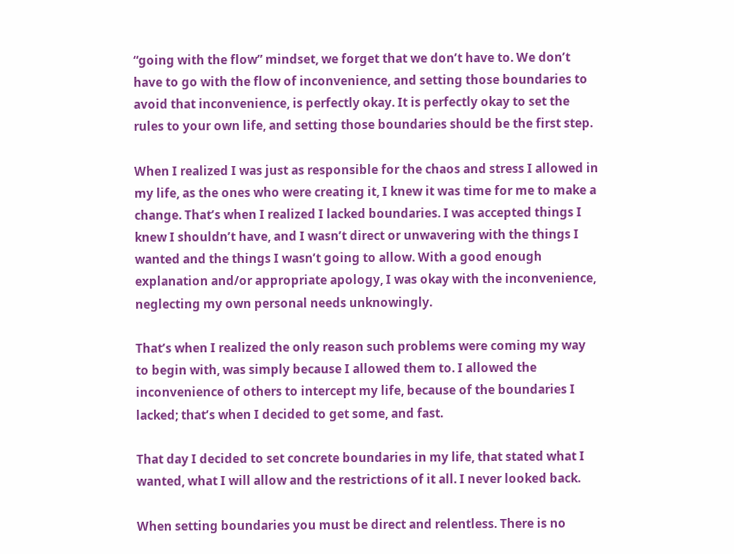“going with the flow” mindset, we forget that we don’t have to. We don’t have to go with the flow of inconvenience, and setting those boundaries to avoid that inconvenience, is perfectly okay. It is perfectly okay to set the rules to your own life, and setting those boundaries should be the first step.

When I realized I was just as responsible for the chaos and stress I allowed in my life, as the ones who were creating it, I knew it was time for me to make a change. That’s when I realized I lacked boundaries. I was accepted things I knew I shouldn’t have, and I wasn’t direct or unwavering with the things I wanted and the things I wasn’t going to allow. With a good enough explanation and/or appropriate apology, I was okay with the inconvenience, neglecting my own personal needs unknowingly.

That’s when I realized the only reason such problems were coming my way to begin with, was simply because I allowed them to. I allowed the inconvenience of others to intercept my life, because of the boundaries I lacked; that’s when I decided to get some, and fast.

That day I decided to set concrete boundaries in my life, that stated what I wanted, what I will allow and the restrictions of it all. I never looked back.

When setting boundaries you must be direct and relentless. There is no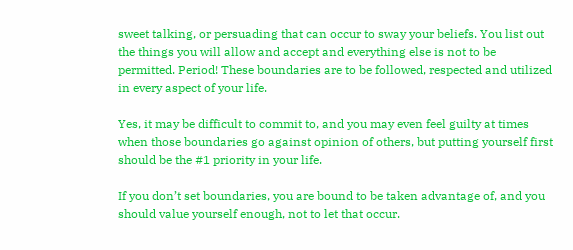sweet talking, or persuading that can occur to sway your beliefs. You list out the things you will allow and accept and everything else is not to be permitted. Period! These boundaries are to be followed, respected and utilized in every aspect of your life.

Yes, it may be difficult to commit to, and you may even feel guilty at times when those boundaries go against opinion of others, but putting yourself first should be the #1 priority in your life.

If you don’t set boundaries, you are bound to be taken advantage of, and you should value yourself enough, not to let that occur.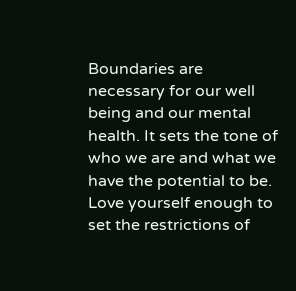Boundaries are necessary for our well being and our mental health. It sets the tone of who we are and what we have the potential to be. Love yourself enough to set the restrictions of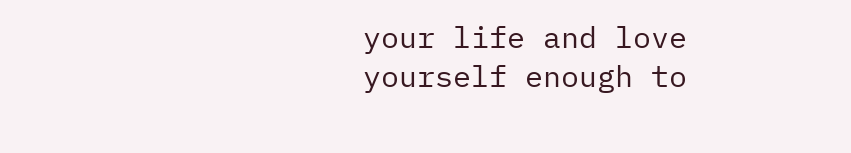your life and love yourself enough to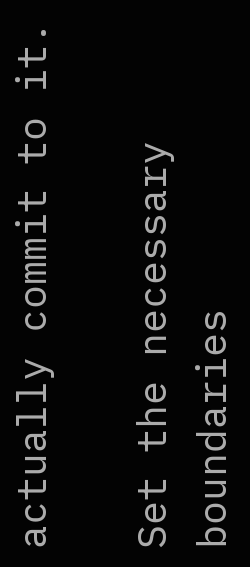actually commit to it.

Set the necessary boundaries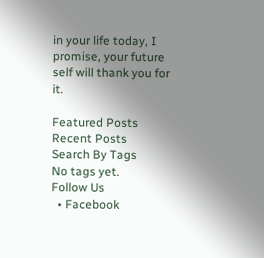in your life today, I promise, your future self will thank you for it.

Featured Posts
Recent Posts
Search By Tags
No tags yet.
Follow Us
  • Facebook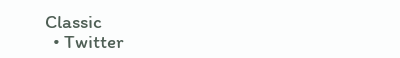Classic
  • Twitter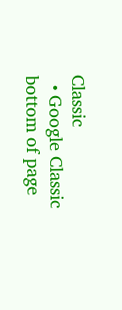Classic
  • Google Classic
bottom of page